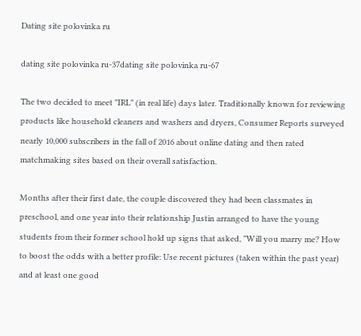Dating site polovinka ru

dating site polovinka ru-37dating site polovinka ru-67

The two decided to meet "IRL" (in real life) days later. Traditionally known for reviewing products like household cleaners and washers and dryers, Consumer Reports surveyed nearly 10,000 subscribers in the fall of 2016 about online dating and then rated matchmaking sites based on their overall satisfaction.

Months after their first date, the couple discovered they had been classmates in preschool, and one year into their relationship Justin arranged to have the young students from their former school hold up signs that asked, "Will you marry me? How to boost the odds with a better profile: Use recent pictures (taken within the past year) and at least one good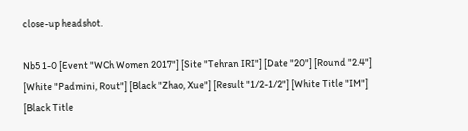close-up headshot.

Nb5 1-0 [Event "WCh Women 2017"] [Site "Tehran IRI"] [Date "20"] [Round "2.4"] [White "Padmini, Rout"] [Black "Zhao, Xue"] [Result "1/2-1/2"] [White Title "IM"] [Black Title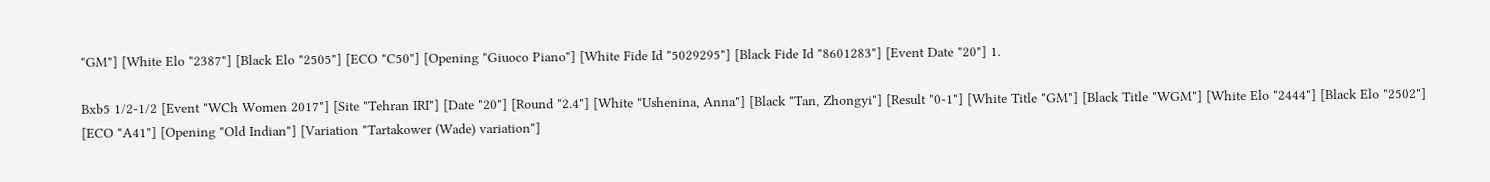"GM"] [White Elo "2387"] [Black Elo "2505"] [ECO "C50"] [Opening "Giuoco Piano"] [White Fide Id "5029295"] [Black Fide Id "8601283"] [Event Date "20"] 1.

Bxb5 1/2-1/2 [Event "WCh Women 2017"] [Site "Tehran IRI"] [Date "20"] [Round "2.4"] [White "Ushenina, Anna"] [Black "Tan, Zhongyi"] [Result "0-1"] [White Title "GM"] [Black Title "WGM"] [White Elo "2444"] [Black Elo "2502"] [ECO "A41"] [Opening "Old Indian"] [Variation "Tartakower (Wade) variation"]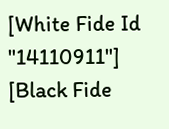[White Fide Id "14110911"] [Black Fide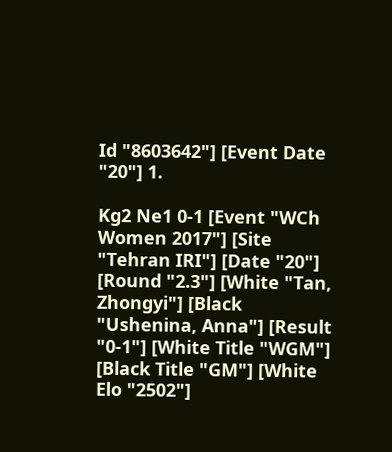Id "8603642"] [Event Date "20"] 1.

Kg2 Ne1 0-1 [Event "WCh Women 2017"] [Site "Tehran IRI"] [Date "20"] [Round "2.3"] [White "Tan, Zhongyi"] [Black "Ushenina, Anna"] [Result "0-1"] [White Title "WGM"] [Black Title "GM"] [White Elo "2502"]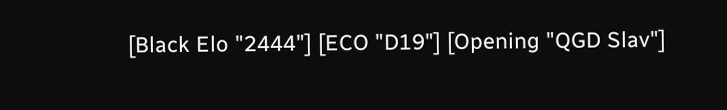[Black Elo "2444"] [ECO "D19"] [Opening "QGD Slav"]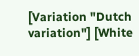[Variation "Dutch variation"] [White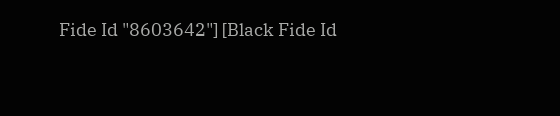Fide Id "8603642"] [Black Fide Id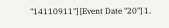"14110911"] [Event Date "20"] 1.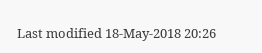Last modified 18-May-2018 20:26